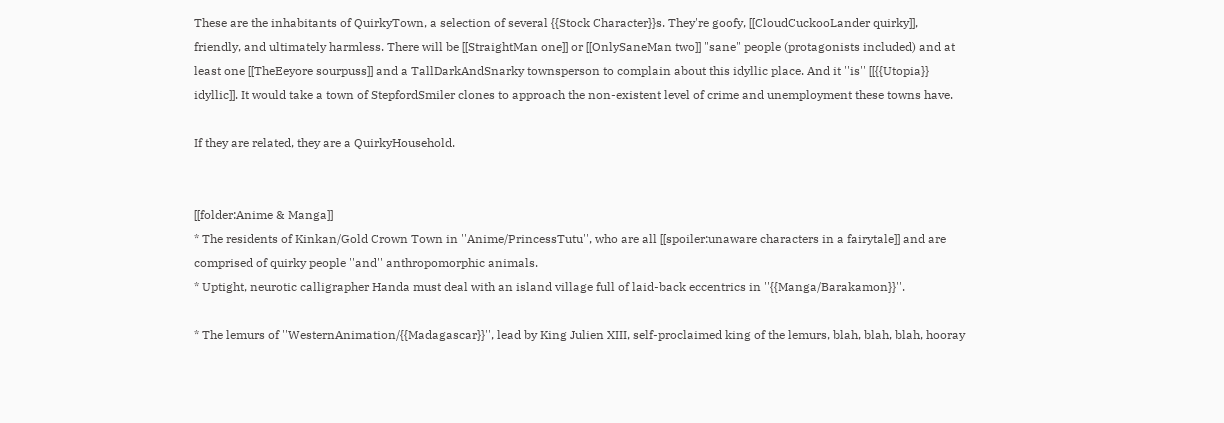These are the inhabitants of QuirkyTown, a selection of several {{Stock Character}}s. They're goofy, [[CloudCuckooLander quirky]], friendly, and ultimately harmless. There will be [[StraightMan one]] or [[OnlySaneMan two]] "sane" people (protagonists included) and at least one [[TheEeyore sourpuss]] and a TallDarkAndSnarky townsperson to complain about this idyllic place. And it ''is'' [[{{Utopia}} idyllic]]. It would take a town of StepfordSmiler clones to approach the non-existent level of crime and unemployment these towns have.

If they are related, they are a QuirkyHousehold.


[[folder:Anime & Manga]]
* The residents of Kinkan/Gold Crown Town in ''Anime/PrincessTutu'', who are all [[spoiler:unaware characters in a fairytale]] and are comprised of quirky people ''and'' anthropomorphic animals.
* Uptight, neurotic calligrapher Handa must deal with an island village full of laid-back eccentrics in ''{{Manga/Barakamon}}''.

* The lemurs of ''WesternAnimation/{{Madagascar}}'', lead by King Julien XIII, self-proclaimed king of the lemurs, blah, blah, blah, hooray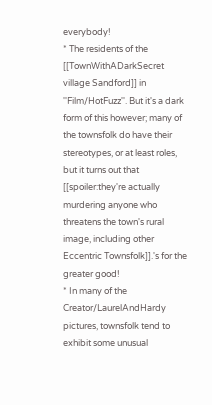everybody!
* The residents of the [[TownWithADarkSecret village Sandford]] in ''Film/HotFuzz''. But it's a dark form of this however; many of the townsfolk do have their stereotypes, or at least roles, but it turns out that [[spoiler:they're actually murdering anyone who threatens the town's rural image, including other Eccentric Townsfolk]].'s for the greater good!
* In many of the Creator/LaurelAndHardy pictures, townsfolk tend to exhibit some unusual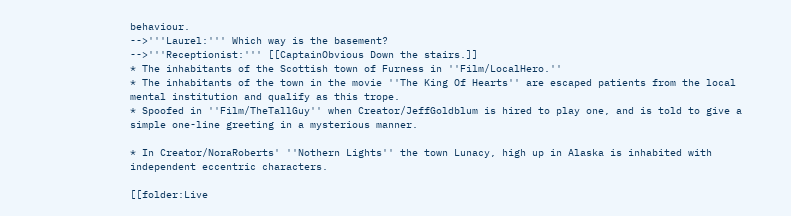behaviour.
-->'''Laurel:''' Which way is the basement?
-->'''Receptionist:''' [[CaptainObvious Down the stairs.]]
* The inhabitants of the Scottish town of Furness in ''Film/LocalHero.''
* The inhabitants of the town in the movie ''The King Of Hearts'' are escaped patients from the local mental institution and qualify as this trope.
* Spoofed in ''Film/TheTallGuy'' when Creator/JeffGoldblum is hired to play one, and is told to give a simple one-line greeting in a mysterious manner.

* In Creator/NoraRoberts' ''Nothern Lights'' the town Lunacy, high up in Alaska is inhabited with independent eccentric characters.

[[folder:Live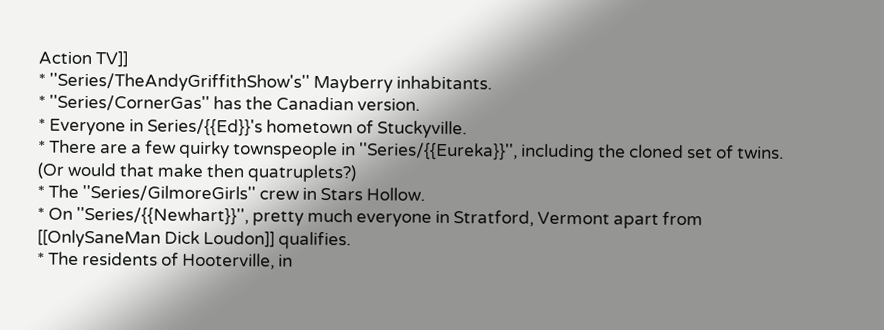Action TV]]
* ''Series/TheAndyGriffithShow's'' Mayberry inhabitants.
* ''Series/CornerGas'' has the Canadian version.
* Everyone in Series/{{Ed}}'s hometown of Stuckyville.
* There are a few quirky townspeople in ''Series/{{Eureka}}'', including the cloned set of twins. (Or would that make then quatruplets?)
* The ''Series/GilmoreGirls'' crew in Stars Hollow.
* On ''Series/{{Newhart}}'', pretty much everyone in Stratford, Vermont apart from [[OnlySaneMan Dick Loudon]] qualifies.
* The residents of Hooterville, in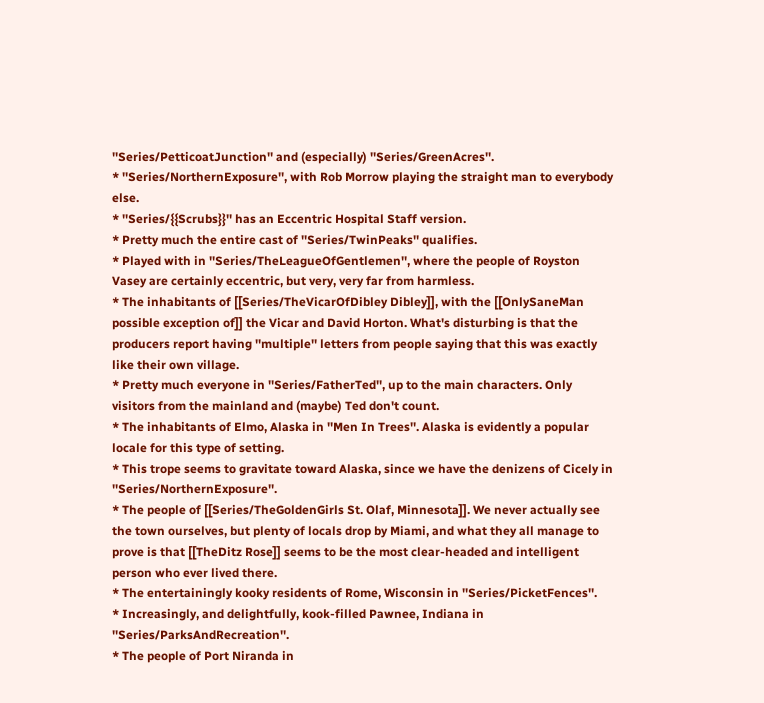''Series/PetticoatJunction'' and (especially) ''Series/GreenAcres''.
* ''Series/NorthernExposure'', with Rob Morrow playing the straight man to everybody else.
* ''Series/{{Scrubs}}'' has an Eccentric Hospital Staff version.
* Pretty much the entire cast of ''Series/TwinPeaks'' qualifies.
* Played with in ''Series/TheLeagueOfGentlemen'', where the people of Royston Vasey are certainly eccentric, but very, very far from harmless.
* The inhabitants of [[Series/TheVicarOfDibley Dibley]], with the [[OnlySaneMan possible exception of]] the Vicar and David Horton. What's disturbing is that the producers report having ''multiple'' letters from people saying that this was exactly like their own village.
* Pretty much everyone in ''Series/FatherTed'', up to the main characters. Only visitors from the mainland and (maybe) Ted don't count.
* The inhabitants of Elmo, Alaska in ''Men In Trees''. Alaska is evidently a popular locale for this type of setting.
* This trope seems to gravitate toward Alaska, since we have the denizens of Cicely in ''Series/NorthernExposure''.
* The people of [[Series/TheGoldenGirls St. Olaf, Minnesota]]. We never actually see the town ourselves, but plenty of locals drop by Miami, and what they all manage to prove is that [[TheDitz Rose]] seems to be the most clear-headed and intelligent person who ever lived there.
* The entertainingly kooky residents of Rome, Wisconsin in ''Series/PicketFences''.
* Increasingly, and delightfully, kook-filled Pawnee, Indiana in ''Series/ParksAndRecreation''.
* The people of Port Niranda in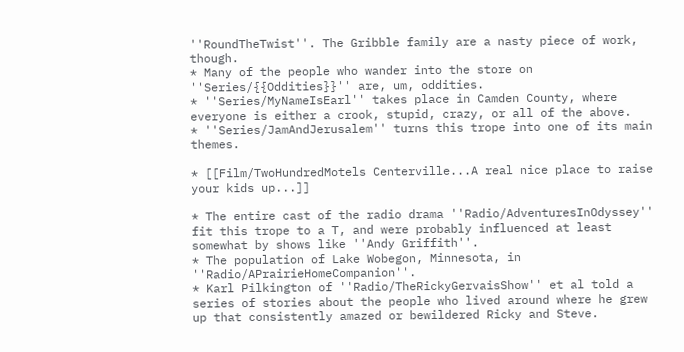''RoundTheTwist''. The Gribble family are a nasty piece of work, though.
* Many of the people who wander into the store on ''Series/{{Oddities}}'' are, um, oddities.
* ''Series/MyNameIsEarl'' takes place in Camden County, where everyone is either a crook, stupid, crazy, or all of the above.
* ''Series/JamAndJerusalem'' turns this trope into one of its main themes.

* [[Film/TwoHundredMotels Centerville...A real nice place to raise your kids up...]]

* The entire cast of the radio drama ''Radio/AdventuresInOdyssey'' fit this trope to a T, and were probably influenced at least somewhat by shows like ''Andy Griffith''.
* The population of Lake Wobegon, Minnesota, in ''Radio/APrairieHomeCompanion''.
* Karl Pilkington of ''Radio/TheRickyGervaisShow'' et al told a series of stories about the people who lived around where he grew up that consistently amazed or bewildered Ricky and Steve.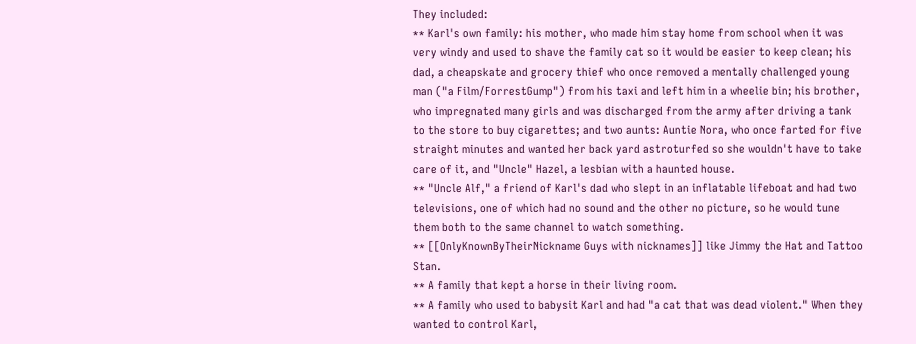They included:
** Karl's own family: his mother, who made him stay home from school when it was very windy and used to shave the family cat so it would be easier to keep clean; his dad, a cheapskate and grocery thief who once removed a mentally challenged young man ("a Film/ForrestGump") from his taxi and left him in a wheelie bin; his brother, who impregnated many girls and was discharged from the army after driving a tank to the store to buy cigarettes; and two aunts: Auntie Nora, who once farted for five straight minutes and wanted her back yard astroturfed so she wouldn't have to take care of it, and "Uncle" Hazel, a lesbian with a haunted house.
** "Uncle Alf," a friend of Karl's dad who slept in an inflatable lifeboat and had two televisions, one of which had no sound and the other no picture, so he would tune them both to the same channel to watch something.
** [[OnlyKnownByTheirNickname Guys with nicknames]] like Jimmy the Hat and Tattoo Stan.
** A family that kept a horse in their living room.
** A family who used to babysit Karl and had "a cat that was dead violent." When they wanted to control Karl,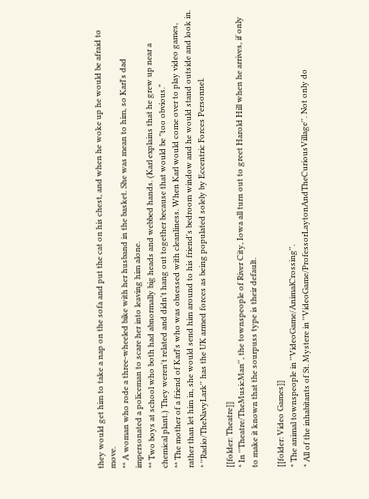they would get him to take a nap on the sofa and put the cat on his chest, and when he woke up he would be afraid to move.
** A woman who rode a three-wheeled bike with her husband in the basket. She was mean to him, so Karl's dad impersonated a policeman to scare her into leaving him alone.
** Two boys at school who both had abnormally big heads and webbed hands. (Karl explains that he grew up near a chemical plant.) They weren't related and didn't hang out together because that would be "too obvious."
** The mother of a friend of Karl's who was obsessed with cleanliness. When Karl would come over to play video games, rather than let him in, she would send him around to his friend's bedroom window and he would stand outside and look in.
* ''Radio/TheNavyLark'' has the UK armed forces as being populated solely by Eccentric Forces Personnel.

[[folder: Theatre]]
* In ''Theatre/TheMusicMan'', the townspeople of River City, Iowa all turn out to greet Harold Hill when he arrives, if only to make it known that the sourpuss type is their default.

[[folder: Video Games]]
* The animal townspeople in ''VideoGame/AnimalCrossing''.
* All of the inhabitants of St. Mystere in ''VideoGame/ProfessorLaytonAndTheCuriousVillage''. Not only do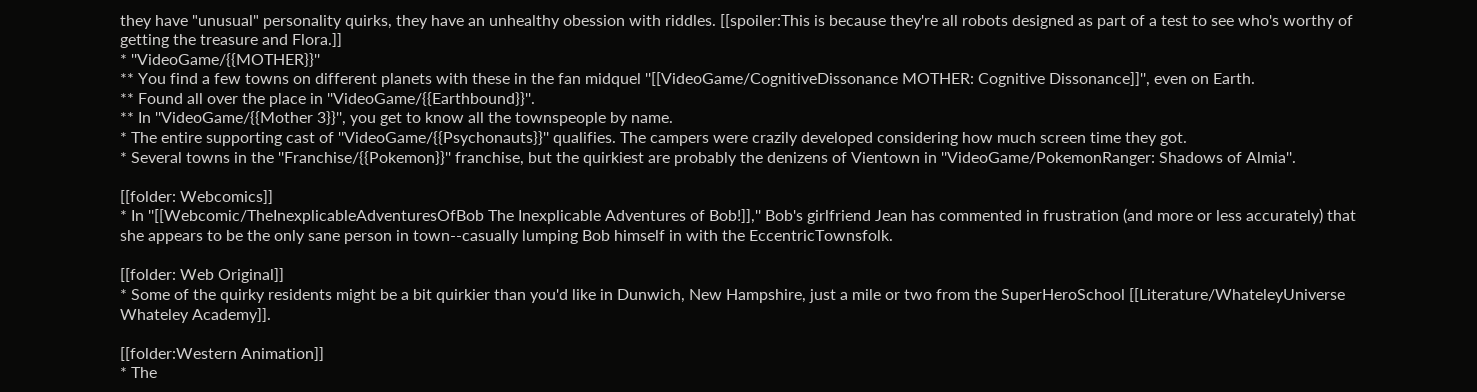they have "unusual" personality quirks, they have an unhealthy obession with riddles. [[spoiler:This is because they're all robots designed as part of a test to see who's worthy of getting the treasure and Flora.]]
* ''VideoGame/{{MOTHER}}''
** You find a few towns on different planets with these in the fan midquel ''[[VideoGame/CognitiveDissonance MOTHER: Cognitive Dissonance]]'', even on Earth.
** Found all over the place in ''VideoGame/{{Earthbound}}''.
** In ''VideoGame/{{Mother 3}}'', you get to know all the townspeople by name.
* The entire supporting cast of ''VideoGame/{{Psychonauts}}'' qualifies. The campers were crazily developed considering how much screen time they got.
* Several towns in the ''Franchise/{{Pokemon}}'' franchise, but the quirkiest are probably the denizens of Vientown in ''VideoGame/PokemonRanger: Shadows of Almia''.

[[folder: Webcomics]]
* In ''[[Webcomic/TheInexplicableAdventuresOfBob The Inexplicable Adventures of Bob!]],'' Bob's girlfriend Jean has commented in frustration (and more or less accurately) that she appears to be the only sane person in town--casually lumping Bob himself in with the EccentricTownsfolk.

[[folder: Web Original]]
* Some of the quirky residents might be a bit quirkier than you'd like in Dunwich, New Hampshire, just a mile or two from the SuperHeroSchool [[Literature/WhateleyUniverse Whateley Academy]].

[[folder:Western Animation]]
* The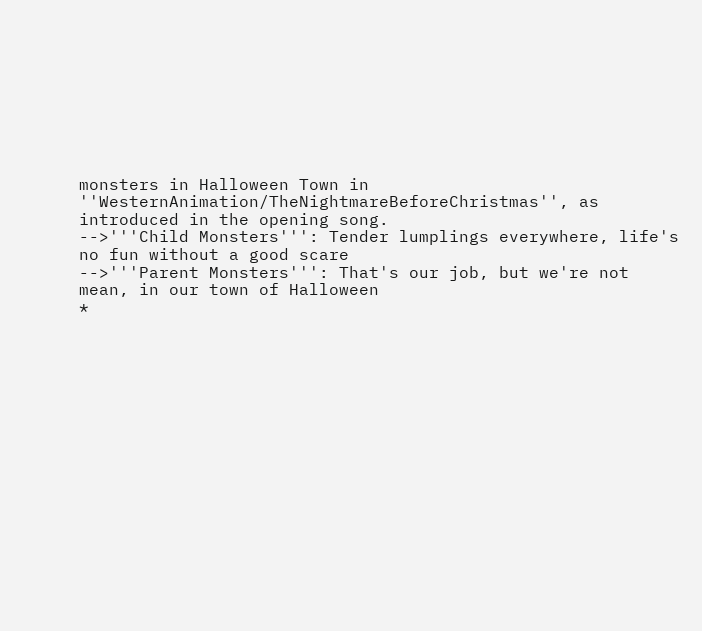monsters in Halloween Town in ''WesternAnimation/TheNightmareBeforeChristmas'', as introduced in the opening song.
-->'''Child Monsters''': Tender lumplings everywhere, life's no fun without a good scare
-->'''Parent Monsters''': That's our job, but we're not mean, in our town of Halloween
*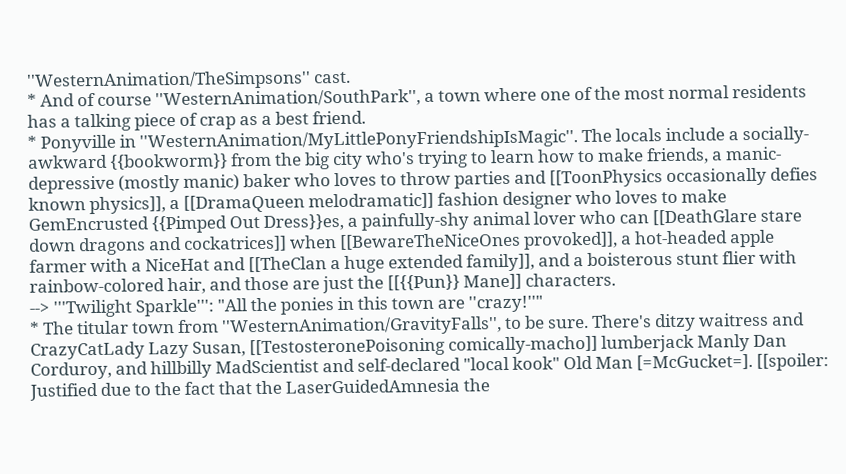''WesternAnimation/TheSimpsons'' cast.
* And of course ''WesternAnimation/SouthPark'', a town where one of the most normal residents has a talking piece of crap as a best friend.
* Ponyville in ''WesternAnimation/MyLittlePonyFriendshipIsMagic''. The locals include a socially-awkward {{bookworm}} from the big city who's trying to learn how to make friends, a manic-depressive (mostly manic) baker who loves to throw parties and [[ToonPhysics occasionally defies known physics]], a [[DramaQueen melodramatic]] fashion designer who loves to make GemEncrusted {{Pimped Out Dress}}es, a painfully-shy animal lover who can [[DeathGlare stare down dragons and cockatrices]] when [[BewareTheNiceOnes provoked]], a hot-headed apple farmer with a NiceHat and [[TheClan a huge extended family]], and a boisterous stunt flier with rainbow-colored hair, and those are just the [[{{Pun}} Mane]] characters.
--> '''Twilight Sparkle''': "All the ponies in this town are ''crazy!''"
* The titular town from ''WesternAnimation/GravityFalls'', to be sure. There's ditzy waitress and CrazyCatLady Lazy Susan, [[TestosteronePoisoning comically-macho]] lumberjack Manly Dan Corduroy, and hillbilly MadScientist and self-declared "local kook" Old Man [=McGucket=]. [[spoiler: Justified due to the fact that the LaserGuidedAmnesia the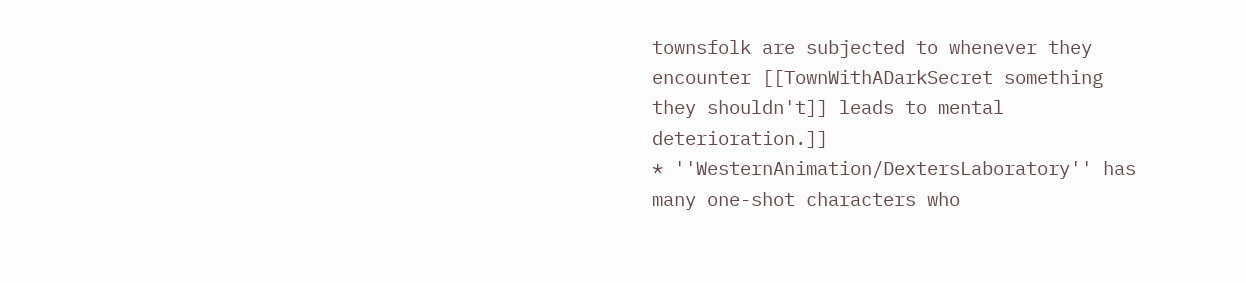townsfolk are subjected to whenever they encounter [[TownWithADarkSecret something they shouldn't]] leads to mental deterioration.]]
* ''WesternAnimation/DextersLaboratory'' has many one-shot characters who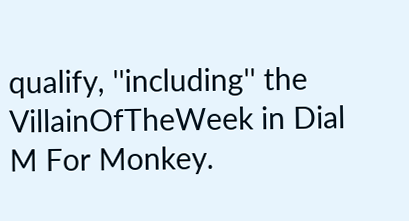qualify, ''including'' the VillainOfTheWeek in Dial M For Monkey.